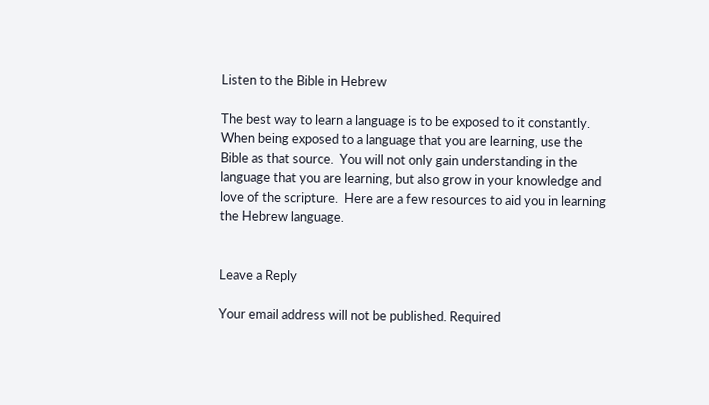Listen to the Bible in Hebrew

The best way to learn a language is to be exposed to it constantly.  When being exposed to a language that you are learning, use the Bible as that source.  You will not only gain understanding in the language that you are learning, but also grow in your knowledge and love of the scripture.  Here are a few resources to aid you in learning the Hebrew language.


Leave a Reply

Your email address will not be published. Required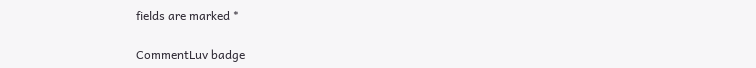fields are marked *

CommentLuv badge